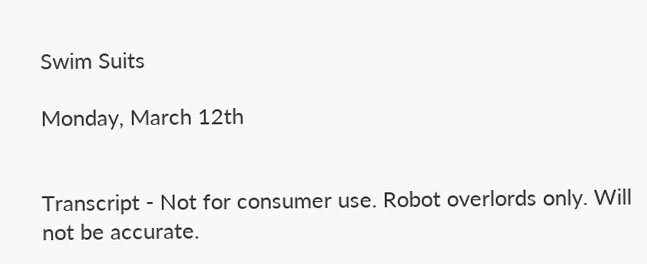Swim Suits

Monday, March 12th


Transcript - Not for consumer use. Robot overlords only. Will not be accurate.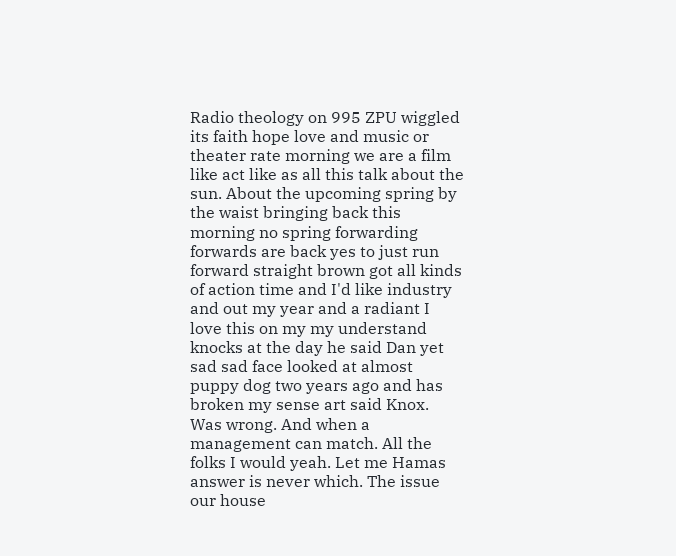Radio theology on 995 ZPU wiggled its faith hope love and music or theater rate morning we are a film like act like as all this talk about the sun. About the upcoming spring by the waist bringing back this morning no spring forwarding forwards are back yes to just run forward straight brown got all kinds of action time and I'd like industry and out my year and a radiant I love this on my my understand knocks at the day he said Dan yet sad sad face looked at almost puppy dog two years ago and has broken my sense art said Knox. Was wrong. And when a management can match. All the folks I would yeah. Let me Hamas answer is never which. The issue our house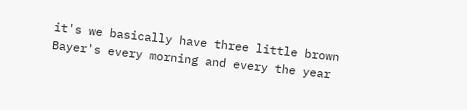it's we basically have three little brown Bayer's every morning and every the year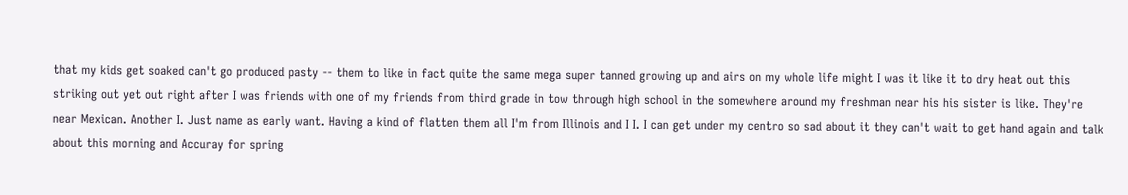that my kids get soaked can't go produced pasty -- them to like in fact quite the same mega super tanned growing up and airs on my whole life might I was it like it to dry heat out this striking out yet out right after I was friends with one of my friends from third grade in tow through high school in the somewhere around my freshman near his his sister is like. They're near Mexican. Another I. Just name as early want. Having a kind of flatten them all I'm from Illinois and I I. I can get under my centro so sad about it they can't wait to get hand again and talk about this morning and Accuray for spring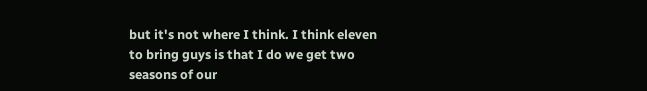but it's not where I think. I think eleven to bring guys is that I do we get two seasons of our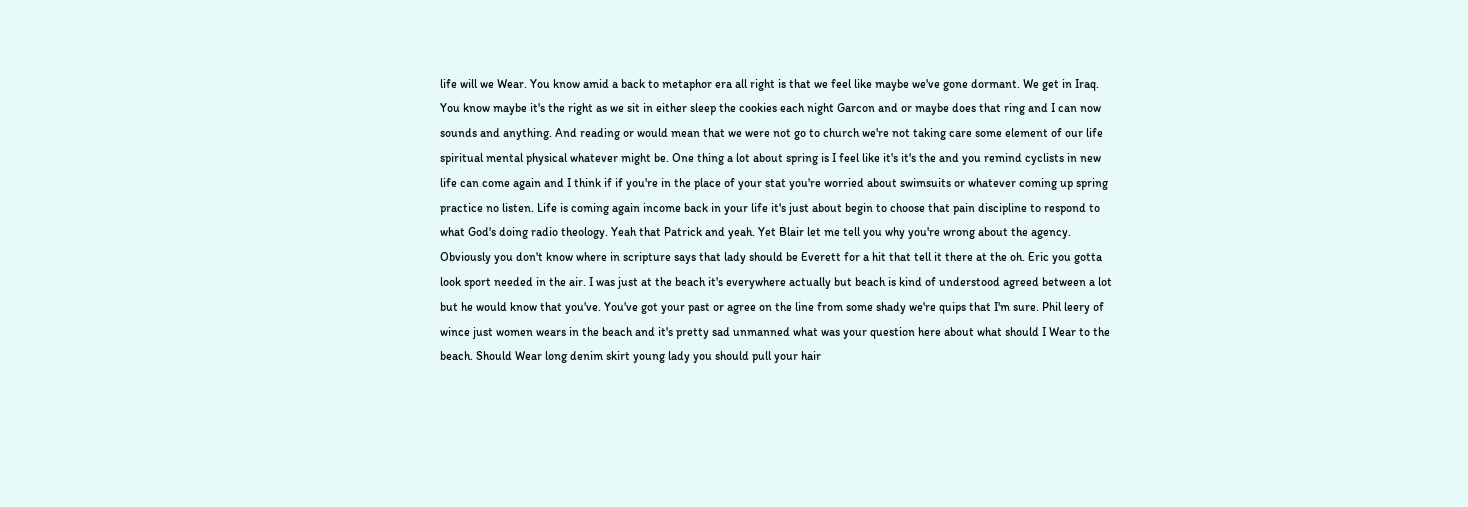life will we Wear. You know amid a back to metaphor era all right is that we feel like maybe we've gone dormant. We get in Iraq. You know maybe it's the right as we sit in either sleep the cookies each night Garcon and or maybe does that ring and I can now sounds and anything. And reading or would mean that we were not go to church we're not taking care some element of our life spiritual mental physical whatever might be. One thing a lot about spring is I feel like it's it's the and you remind cyclists in new life can come again and I think if if you're in the place of your stat you're worried about swimsuits or whatever coming up spring practice no listen. Life is coming again income back in your life it's just about begin to choose that pain discipline to respond to what God's doing radio theology. Yeah that Patrick and yeah. Yet Blair let me tell you why you're wrong about the agency. Obviously you don't know where in scripture says that lady should be Everett for a hit that tell it there at the oh. Eric you gotta look sport needed in the air. I was just at the beach it's everywhere actually but beach is kind of understood agreed between a lot but he would know that you've. You've got your past or agree on the line from some shady we're quips that I'm sure. Phil leery of wince just women wears in the beach and it's pretty sad unmanned what was your question here about what should I Wear to the beach. Should Wear long denim skirt young lady you should pull your hair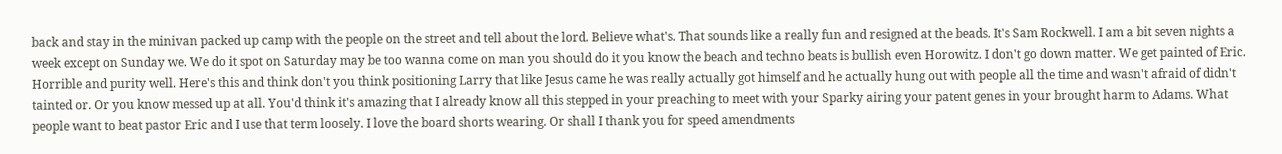back and stay in the minivan packed up camp with the people on the street and tell about the lord. Believe what's. That sounds like a really fun and resigned at the beads. It's Sam Rockwell. I am a bit seven nights a week except on Sunday we. We do it spot on Saturday may be too wanna come on man you should do it you know the beach and techno beats is bullish even Horowitz. I don't go down matter. We get painted of Eric. Horrible and purity well. Here's this and think don't you think positioning Larry that like Jesus came he was really actually got himself and he actually hung out with people all the time and wasn't afraid of didn't tainted or. Or you know messed up at all. You'd think it's amazing that I already know all this stepped in your preaching to meet with your Sparky airing your patent genes in your brought harm to Adams. What people want to beat pastor Eric and I use that term loosely. I love the board shorts wearing. Or shall I thank you for speed amendments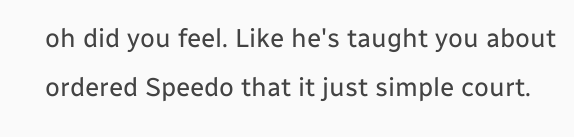oh did you feel. Like he's taught you about ordered Speedo that it just simple court.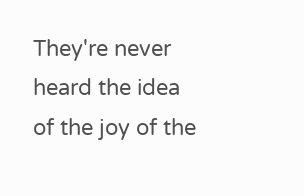They're never heard the idea of the joy of the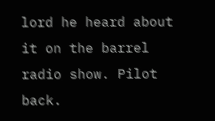lord he heard about it on the barrel radio show. Pilot back.